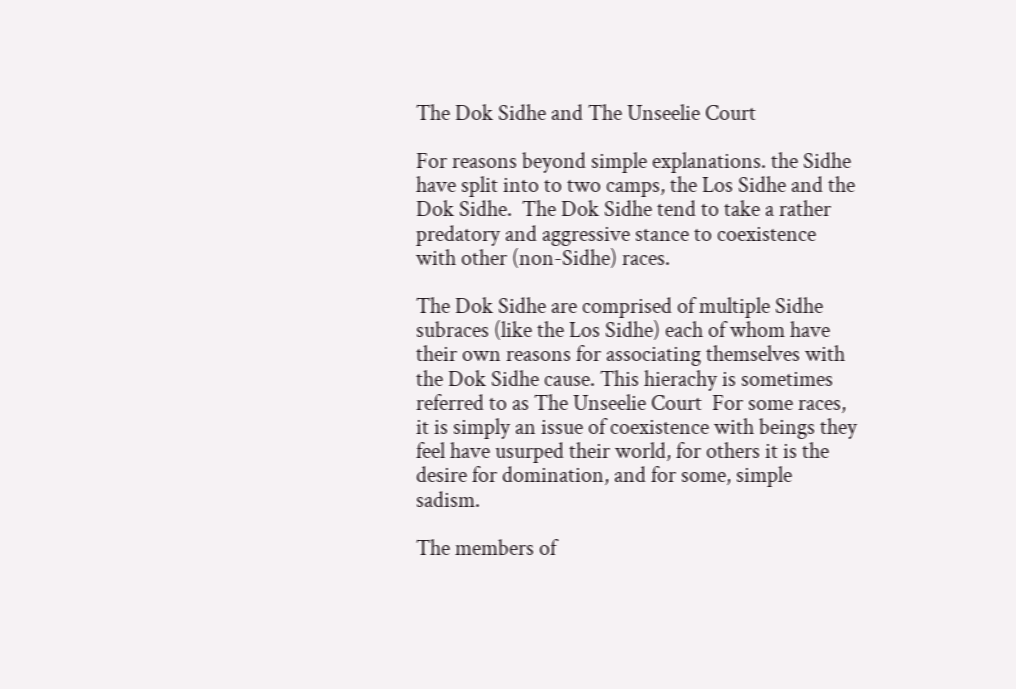The Dok Sidhe and The Unseelie Court

For reasons beyond simple explanations. the Sidhe have split into to two camps, the Los Sidhe and the Dok Sidhe.  The Dok Sidhe tend to take a rather predatory and aggressive stance to coexistence with other (non-Sidhe) races.

The Dok Sidhe are comprised of multiple Sidhe subraces (like the Los Sidhe) each of whom have their own reasons for associating themselves with the Dok Sidhe cause. This hierachy is sometimes referred to as The Unseelie Court  For some races, it is simply an issue of coexistence with beings they feel have usurped their world, for others it is the desire for domination, and for some, simple sadism.

The members of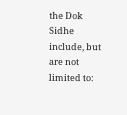the Dok Sidhe include, but are not limited to: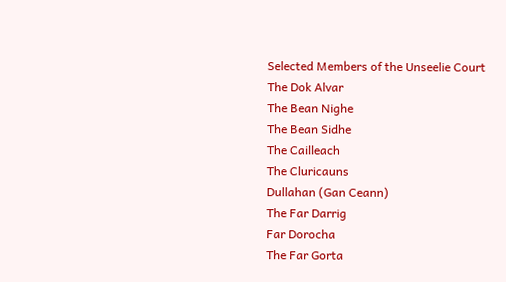Selected Members of the Unseelie Court
The Dok Alvar
The Bean Nighe
The Bean Sidhe
The Cailleach
The Cluricauns
Dullahan (Gan Ceann)
The Far Darrig
Far Dorocha
The Far Gorta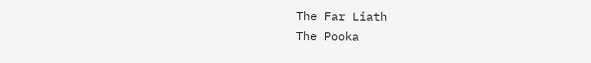The Far Liath
The Pooka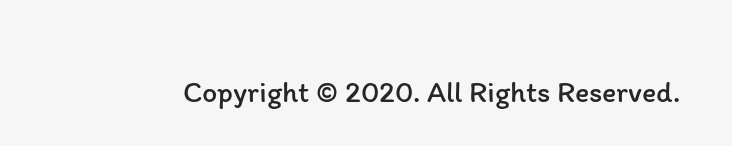Copyright © 2020. All Rights Reserved.